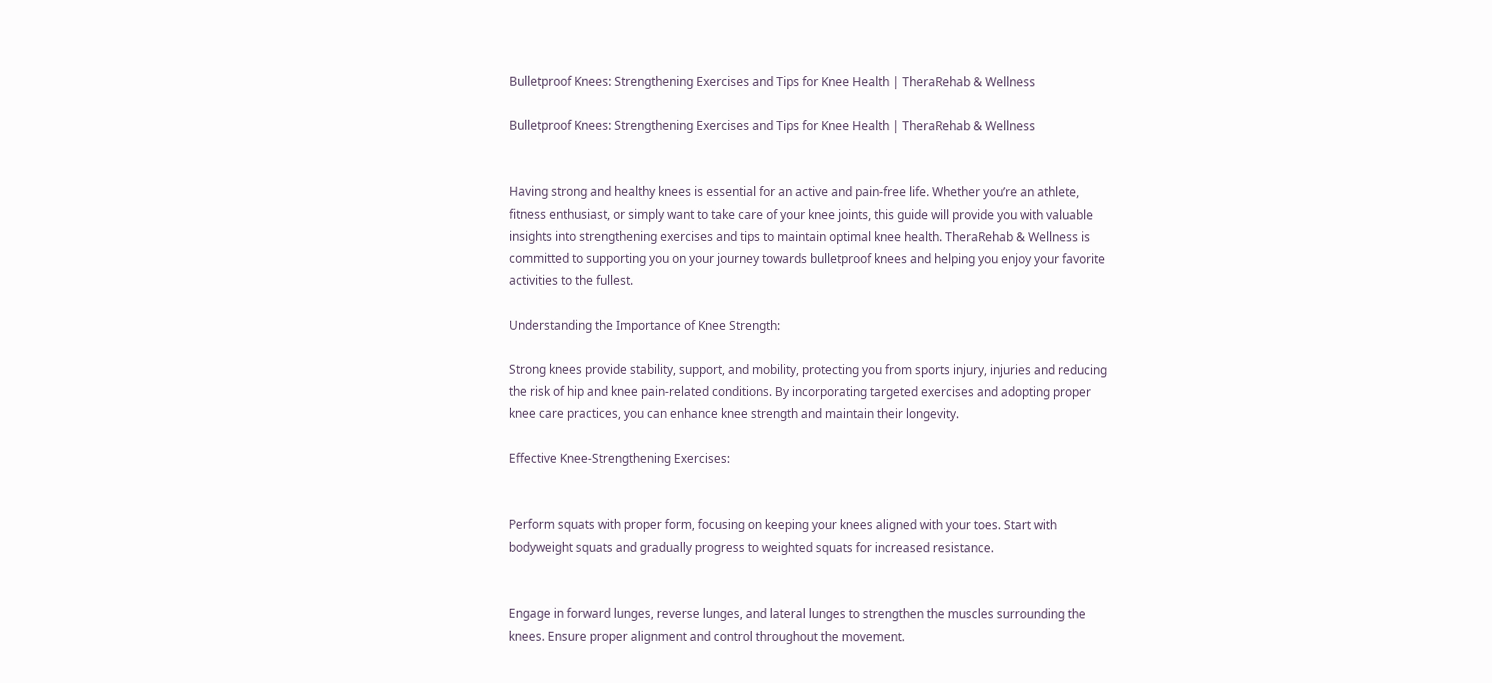Bulletproof Knees: Strengthening Exercises and Tips for Knee Health | TheraRehab & Wellness

Bulletproof Knees: Strengthening Exercises and Tips for Knee Health | TheraRehab & Wellness


Having strong and healthy knees is essential for an active and pain-free life. Whether you’re an athlete, fitness enthusiast, or simply want to take care of your knee joints, this guide will provide you with valuable insights into strengthening exercises and tips to maintain optimal knee health. TheraRehab & Wellness is committed to supporting you on your journey towards bulletproof knees and helping you enjoy your favorite activities to the fullest.

Understanding the Importance of Knee Strength:

Strong knees provide stability, support, and mobility, protecting you from sports injury, injuries and reducing the risk of hip and knee pain-related conditions. By incorporating targeted exercises and adopting proper knee care practices, you can enhance knee strength and maintain their longevity.

Effective Knee-Strengthening Exercises:


Perform squats with proper form, focusing on keeping your knees aligned with your toes. Start with bodyweight squats and gradually progress to weighted squats for increased resistance.


Engage in forward lunges, reverse lunges, and lateral lunges to strengthen the muscles surrounding the knees. Ensure proper alignment and control throughout the movement.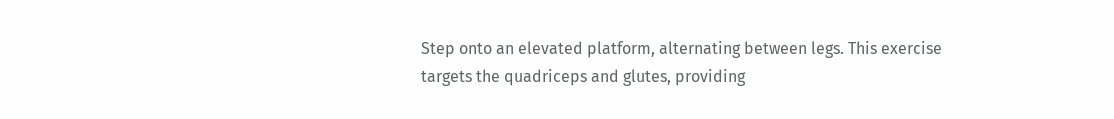Step onto an elevated platform, alternating between legs. This exercise targets the quadriceps and glutes, providing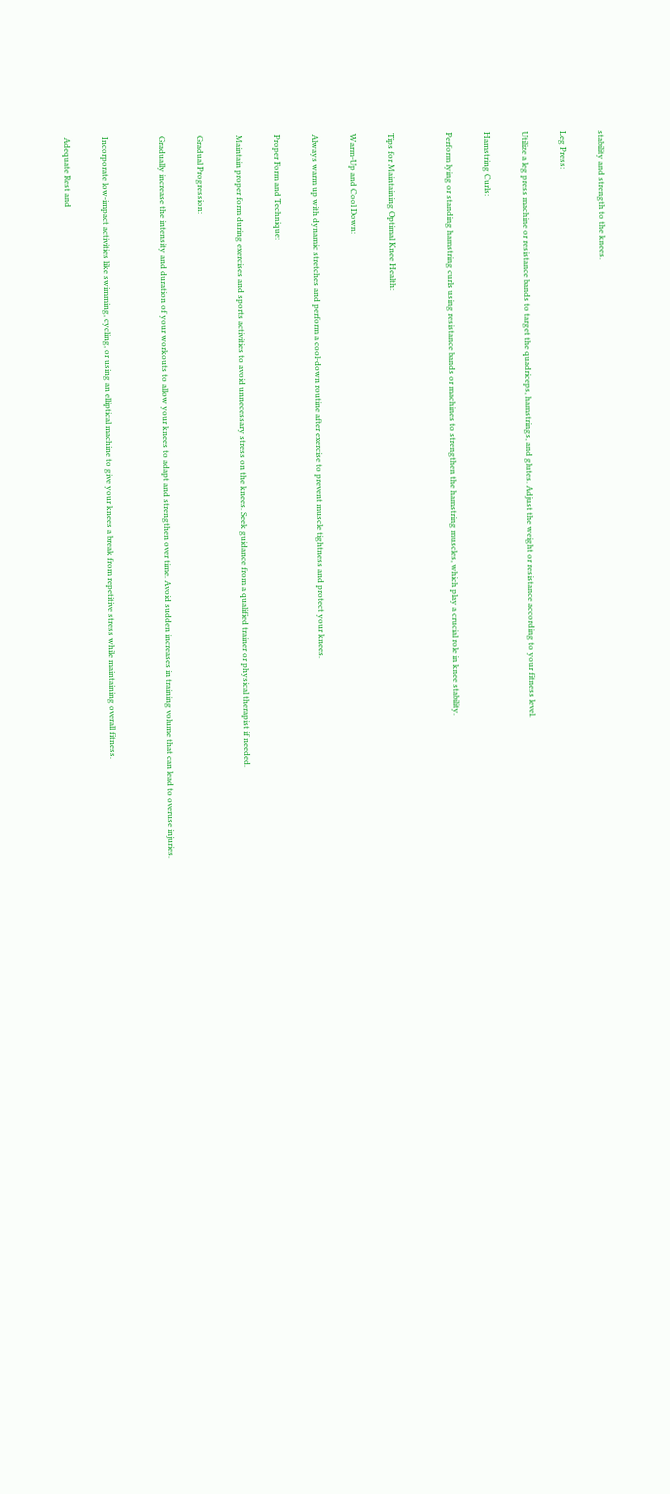stability and strength to the knees.

Leg Press:

Utilize a leg press machine or resistance bands to target the quadriceps, hamstrings, and glutes. Adjust the weight or resistance according to your fitness level.

Hamstring Curls:

Perform lying or standing hamstring curls using resistance bands or machines to strengthen the hamstring muscles, which play a crucial role in knee stability.


Tips for Maintaining Optimal Knee Health:

Warm-Up and Cool Down:

Always warm up with dynamic stretches and perform a cool-down routine after exercise to prevent muscle tightness and protect your knees.

Proper Form and Technique:

Maintain proper form during exercises and sports activities to avoid unnecessary stress on the knees. Seek guidance from a qualified trainer or physical therapist if needed.

Gradual Progression:

Gradually increase the intensity and duration of your workouts to allow your knees to adapt and strengthen over time. Avoid sudden increases in training volume that can lead to overuse injuries.


Incorporate low-impact activities like swimming, cycling, or using an elliptical machine to give your knees a break from repetitive stress while maintaining overall fitness.

Adequate Rest and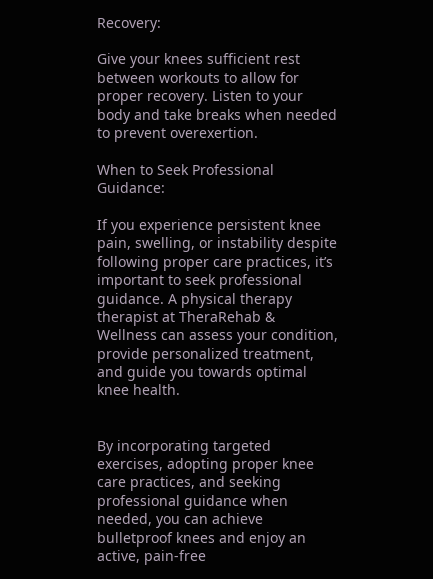Recovery:

Give your knees sufficient rest between workouts to allow for proper recovery. Listen to your body and take breaks when needed to prevent overexertion.

When to Seek Professional Guidance:

If you experience persistent knee pain, swelling, or instability despite following proper care practices, it’s important to seek professional guidance. A physical therapy therapist at TheraRehab & Wellness can assess your condition, provide personalized treatment, and guide you towards optimal knee health.


By incorporating targeted exercises, adopting proper knee care practices, and seeking professional guidance when needed, you can achieve bulletproof knees and enjoy an active, pain-free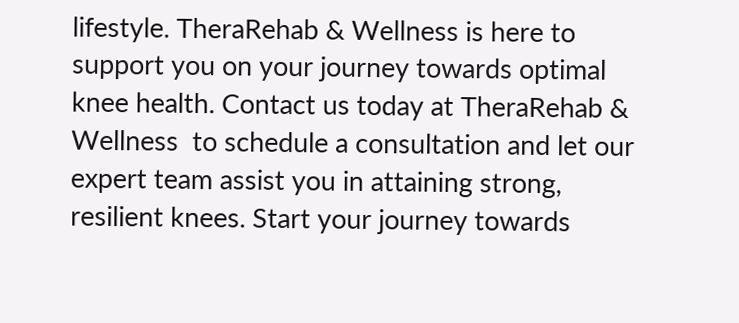lifestyle. TheraRehab & Wellness is here to support you on your journey towards optimal knee health. Contact us today at TheraRehab & Wellness  to schedule a consultation and let our expert team assist you in attaining strong, resilient knees. Start your journey towards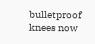bulletproof knees now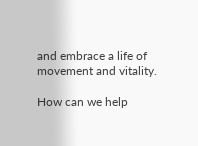and embrace a life of movement and vitality.

How can we help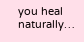you heal naturally…